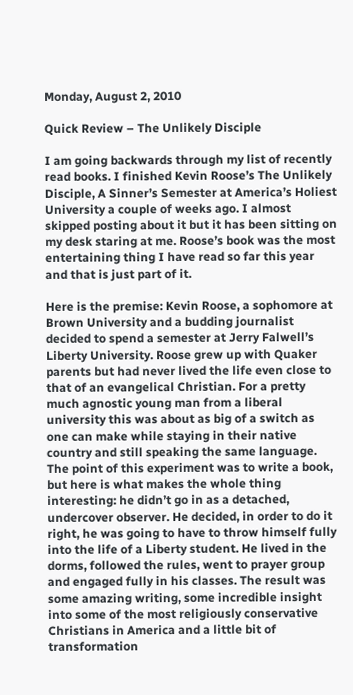Monday, August 2, 2010

Quick Review – The Unlikely Disciple

I am going backwards through my list of recently read books. I finished Kevin Roose’s The Unlikely Disciple, A Sinner’s Semester at America’s Holiest University a couple of weeks ago. I almost skipped posting about it but it has been sitting on my desk staring at me. Roose’s book was the most entertaining thing I have read so far this year and that is just part of it.

Here is the premise: Kevin Roose, a sophomore at Brown University and a budding journalist decided to spend a semester at Jerry Falwell’s Liberty University. Roose grew up with Quaker parents but had never lived the life even close to that of an evangelical Christian. For a pretty much agnostic young man from a liberal university this was about as big of a switch as one can make while staying in their native country and still speaking the same language. The point of this experiment was to write a book, but here is what makes the whole thing interesting: he didn’t go in as a detached, undercover observer. He decided, in order to do it right, he was going to have to throw himself fully into the life of a Liberty student. He lived in the dorms, followed the rules, went to prayer group and engaged fully in his classes. The result was some amazing writing, some incredible insight into some of the most religiously conservative Christians in America and a little bit of transformation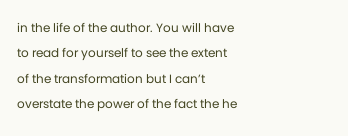in the life of the author. You will have to read for yourself to see the extent of the transformation but I can’t overstate the power of the fact the he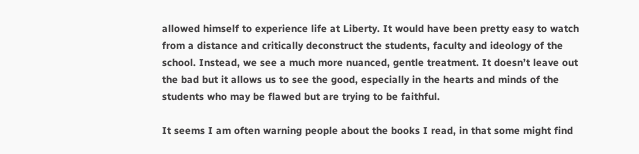allowed himself to experience life at Liberty. It would have been pretty easy to watch from a distance and critically deconstruct the students, faculty and ideology of the school. Instead, we see a much more nuanced, gentle treatment. It doesn’t leave out the bad but it allows us to see the good, especially in the hearts and minds of the students who may be flawed but are trying to be faithful.

It seems I am often warning people about the books I read, in that some might find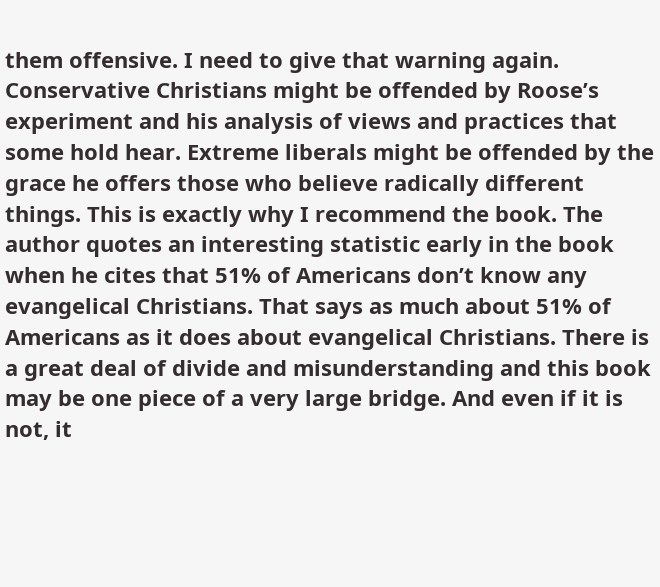them offensive. I need to give that warning again. Conservative Christians might be offended by Roose’s experiment and his analysis of views and practices that some hold hear. Extreme liberals might be offended by the grace he offers those who believe radically different things. This is exactly why I recommend the book. The author quotes an interesting statistic early in the book when he cites that 51% of Americans don’t know any evangelical Christians. That says as much about 51% of Americans as it does about evangelical Christians. There is a great deal of divide and misunderstanding and this book may be one piece of a very large bridge. And even if it is not, it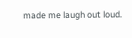made me laugh out loud.